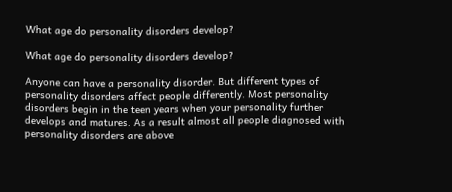What age do personality disorders develop?

What age do personality disorders develop?

Anyone can have a personality disorder. But different types of personality disorders affect people differently. Most personality disorders begin in the teen years when your personality further develops and matures. As a result almost all people diagnosed with personality disorders are above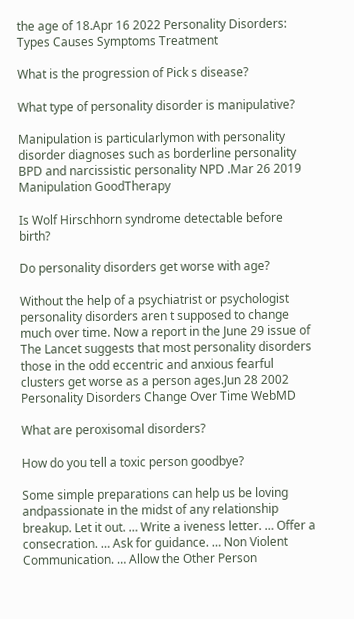the age of 18.Apr 16 2022 Personality Disorders: Types Causes Symptoms Treatment

What is the progression of Pick s disease?

What type of personality disorder is manipulative?

Manipulation is particularlymon with personality disorder diagnoses such as borderline personality BPD and narcissistic personality NPD .Mar 26 2019 Manipulation GoodTherapy

Is Wolf Hirschhorn syndrome detectable before birth?

Do personality disorders get worse with age?

Without the help of a psychiatrist or psychologist personality disorders aren t supposed to change much over time. Now a report in the June 29 issue of The Lancet suggests that most personality disorders those in the odd eccentric and anxious fearful clusters get worse as a person ages.Jun 28 2002 Personality Disorders Change Over Time WebMD

What are peroxisomal disorders?

How do you tell a toxic person goodbye?

Some simple preparations can help us be loving andpassionate in the midst of any relationship breakup. Let it out. … Write a iveness letter. … Offer a consecration. … Ask for guidance. … Non Violent Communication. … Allow the Other Person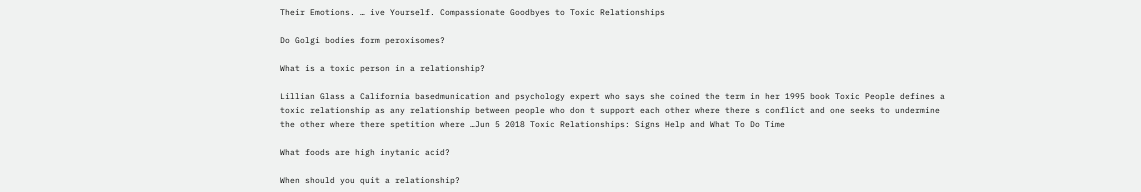Their Emotions. … ive Yourself. Compassionate Goodbyes to Toxic Relationships

Do Golgi bodies form peroxisomes?

What is a toxic person in a relationship?

Lillian Glass a California basedmunication and psychology expert who says she coined the term in her 1995 book Toxic People defines a toxic relationship as any relationship between people who don t support each other where there s conflict and one seeks to undermine the other where there spetition where …Jun 5 2018 Toxic Relationships: Signs Help and What To Do Time

What foods are high inytanic acid?

When should you quit a relationship?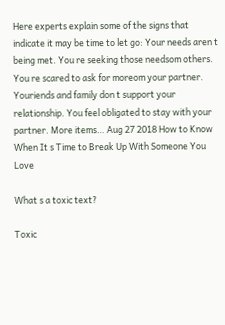Here experts explain some of the signs that indicate it may be time to let go: Your needs aren t being met. You re seeking those needsom others. You re scared to ask for moreom your partner. Youriends and family don t support your relationship. You feel obligated to stay with your partner. More items… Aug 27 2018 How to Know When It s Time to Break Up With Someone You Love

What s a toxic text?

Toxic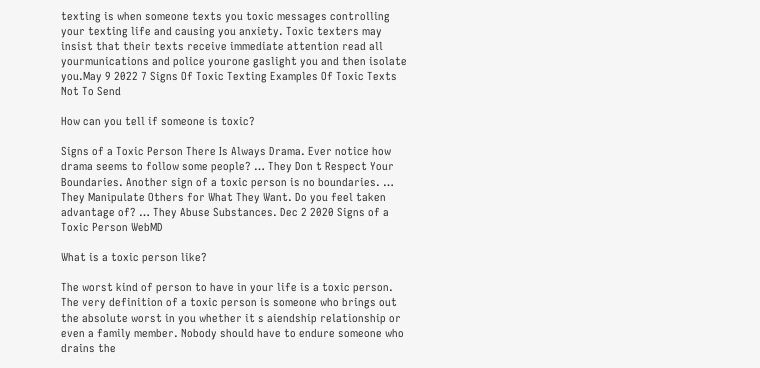texting is when someone texts you toxic messages controlling your texting life and causing you anxiety. Toxic texters may insist that their texts receive immediate attention read all yourmunications and police yourone gaslight you and then isolate you.May 9 2022 7 Signs Of Toxic Texting Examples Of Toxic Texts Not To Send

How can you tell if someone is toxic?

Signs of a Toxic Person There Is Always Drama. Ever notice how drama seems to follow some people? … They Don t Respect Your Boundaries. Another sign of a toxic person is no boundaries. … They Manipulate Others for What They Want. Do you feel taken advantage of? … They Abuse Substances. Dec 2 2020 Signs of a Toxic Person WebMD

What is a toxic person like?

The worst kind of person to have in your life is a toxic person. The very definition of a toxic person is someone who brings out the absolute worst in you whether it s aiendship relationship or even a family member. Nobody should have to endure someone who drains the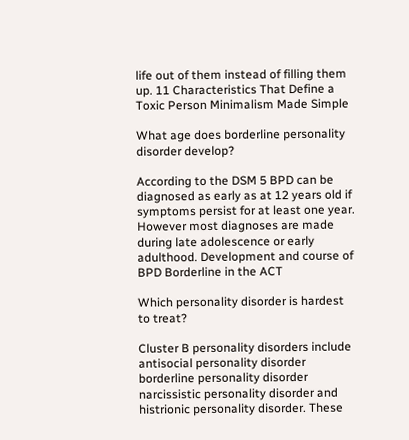life out of them instead of filling them up. 11 Characteristics That Define a Toxic Person Minimalism Made Simple

What age does borderline personality disorder develop?

According to the DSM 5 BPD can be diagnosed as early as at 12 years old if symptoms persist for at least one year. However most diagnoses are made during late adolescence or early adulthood. Development and course of BPD Borderline in the ACT

Which personality disorder is hardest to treat?

Cluster B personality disorders include antisocial personality disorder borderline personality disorder narcissistic personality disorder and histrionic personality disorder. These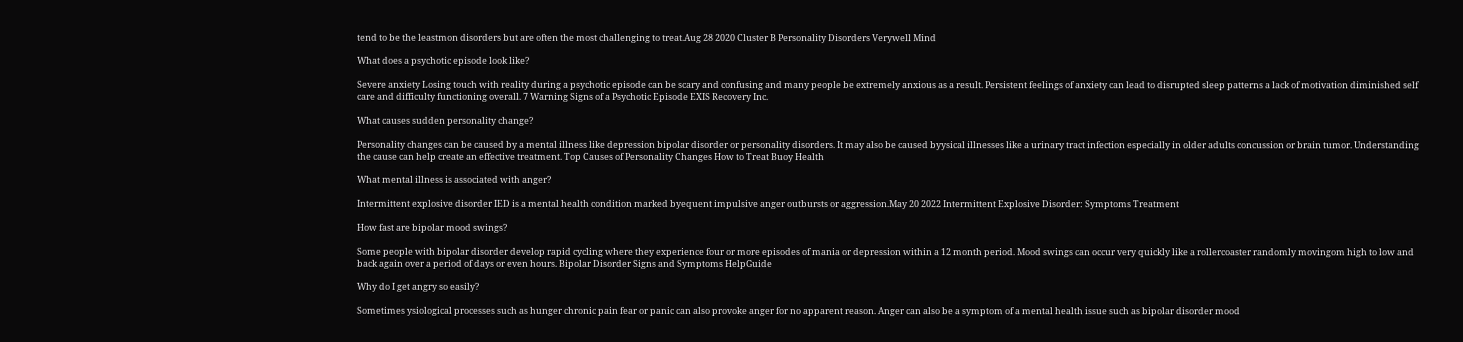tend to be the leastmon disorders but are often the most challenging to treat.Aug 28 2020 Cluster B Personality Disorders Verywell Mind

What does a psychotic episode look like?

Severe anxiety Losing touch with reality during a psychotic episode can be scary and confusing and many people be extremely anxious as a result. Persistent feelings of anxiety can lead to disrupted sleep patterns a lack of motivation diminished self care and difficulty functioning overall. 7 Warning Signs of a Psychotic Episode EXIS Recovery Inc.

What causes sudden personality change?

Personality changes can be caused by a mental illness like depression bipolar disorder or personality disorders. It may also be caused byysical illnesses like a urinary tract infection especially in older adults concussion or brain tumor. Understanding the cause can help create an effective treatment. Top Causes of Personality Changes How to Treat Buoy Health

What mental illness is associated with anger?

Intermittent explosive disorder IED is a mental health condition marked byequent impulsive anger outbursts or aggression.May 20 2022 Intermittent Explosive Disorder: Symptoms Treatment

How fast are bipolar mood swings?

Some people with bipolar disorder develop rapid cycling where they experience four or more episodes of mania or depression within a 12 month period. Mood swings can occur very quickly like a rollercoaster randomly movingom high to low and back again over a period of days or even hours. Bipolar Disorder Signs and Symptoms HelpGuide

Why do I get angry so easily?

Sometimes ysiological processes such as hunger chronic pain fear or panic can also provoke anger for no apparent reason. Anger can also be a symptom of a mental health issue such as bipolar disorder mood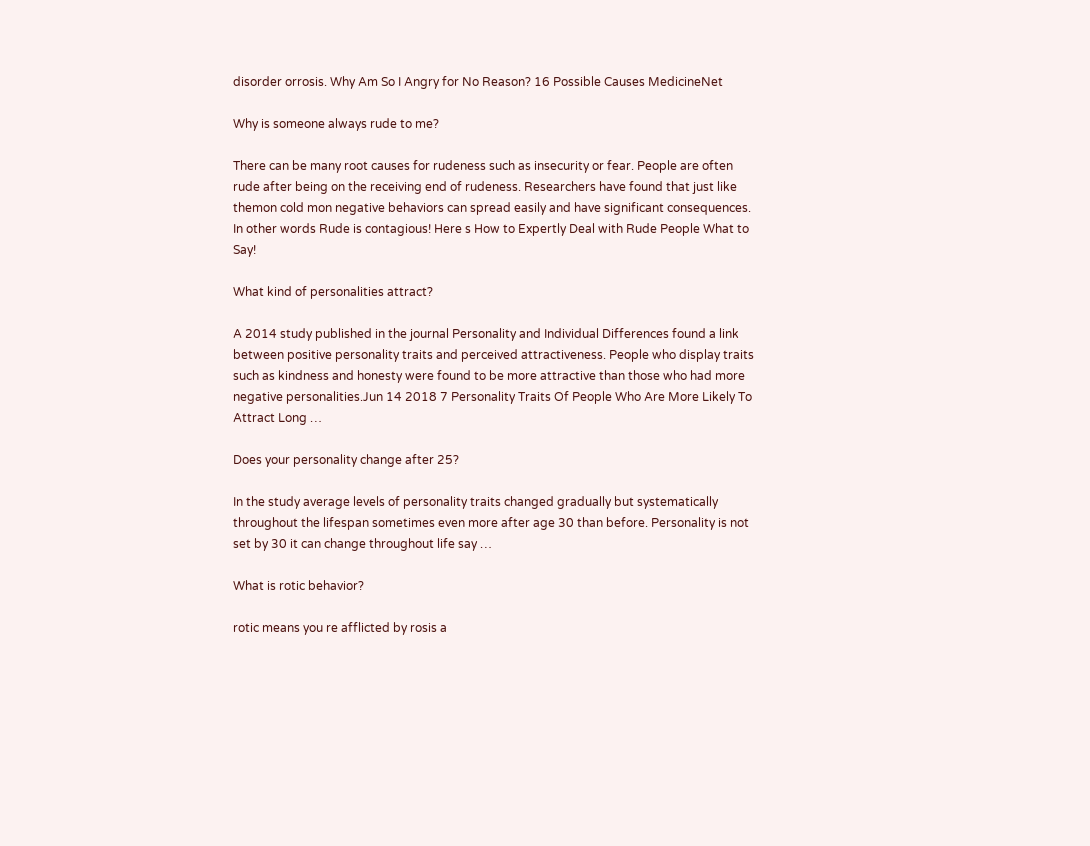disorder orrosis. Why Am So I Angry for No Reason? 16 Possible Causes MedicineNet

Why is someone always rude to me?

There can be many root causes for rudeness such as insecurity or fear. People are often rude after being on the receiving end of rudeness. Researchers have found that just like themon cold mon negative behaviors can spread easily and have significant consequences. In other words Rude is contagious! Here s How to Expertly Deal with Rude People What to Say!

What kind of personalities attract?

A 2014 study published in the journal Personality and Individual Differences found a link between positive personality traits and perceived attractiveness. People who display traits such as kindness and honesty were found to be more attractive than those who had more negative personalities.Jun 14 2018 7 Personality Traits Of People Who Are More Likely To Attract Long …

Does your personality change after 25?

In the study average levels of personality traits changed gradually but systematically throughout the lifespan sometimes even more after age 30 than before. Personality is not set by 30 it can change throughout life say …

What is rotic behavior?

rotic means you re afflicted by rosis a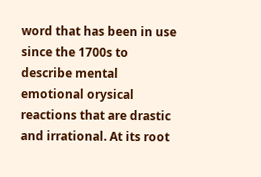word that has been in use since the 1700s to describe mental emotional orysical reactions that are drastic and irrational. At its root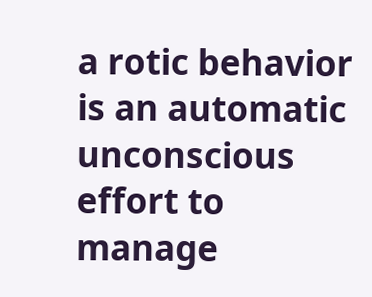a rotic behavior is an automatic unconscious effort to manage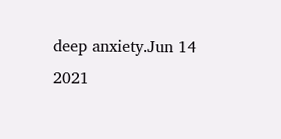deep anxiety.Jun 14 2021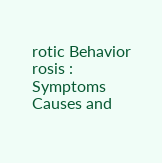rotic Behavior rosis : Symptoms Causes and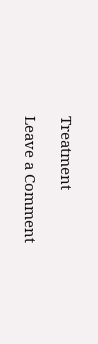Treatment

Leave a Comment